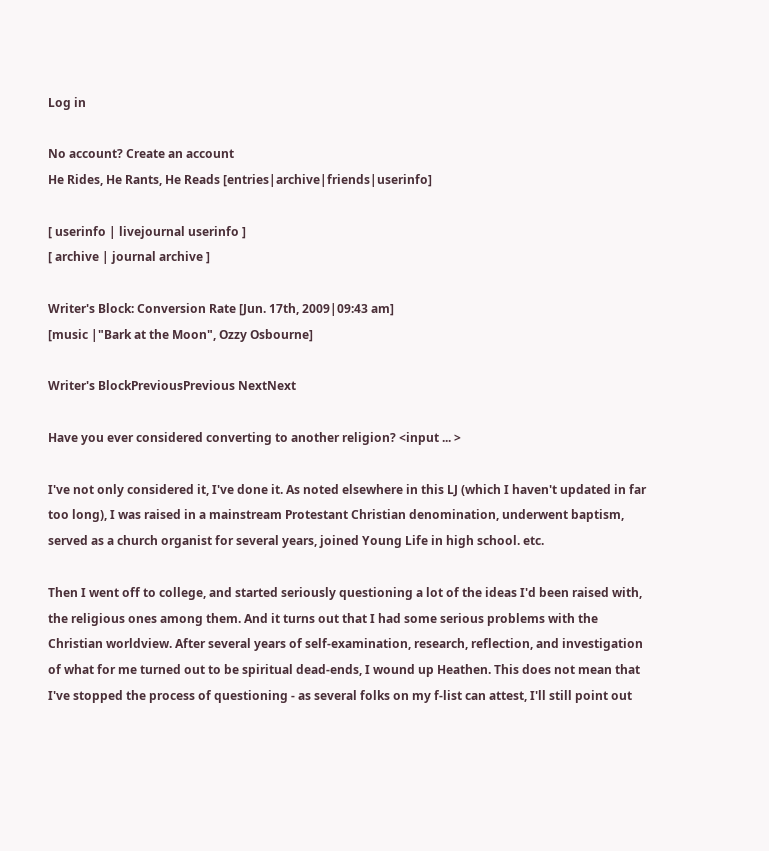Log in

No account? Create an account
He Rides, He Rants, He Reads [entries|archive|friends|userinfo]

[ userinfo | livejournal userinfo ]
[ archive | journal archive ]

Writer's Block: Conversion Rate [Jun. 17th, 2009|09:43 am]
[music |"Bark at the Moon", Ozzy Osbourne]

Writer's BlockPreviousPrevious NextNext

Have you ever considered converting to another religion? <input ... >

I've not only considered it, I've done it. As noted elsewhere in this LJ (which I haven't updated in far too long), I was raised in a mainstream Protestant Christian denomination, underwent baptism, served as a church organist for several years, joined Young Life in high school. etc.

Then I went off to college, and started seriously questioning a lot of the ideas I'd been raised with, the religious ones among them. And it turns out that I had some serious problems with the Christian worldview. After several years of self-examination, research, reflection, and investigation of what for me turned out to be spiritual dead-ends, I wound up Heathen. This does not mean that I've stopped the process of questioning - as several folks on my f-list can attest, I'll still point out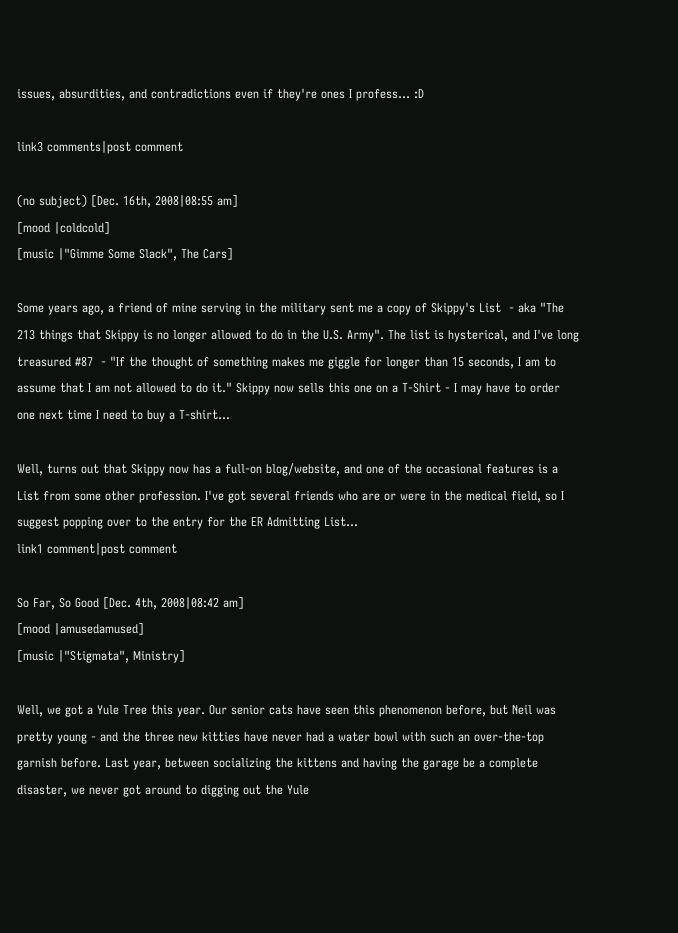issues, absurdities, and contradictions even if they're ones I profess... :D

link3 comments|post comment

(no subject) [Dec. 16th, 2008|08:55 am]
[mood |coldcold]
[music |"Gimme Some Slack", The Cars]

Some years ago, a friend of mine serving in the military sent me a copy of Skippy's List  - aka "The 213 things that Skippy is no longer allowed to do in the U.S. Army". The list is hysterical, and I've long treasured #87  - "If the thought of something makes me giggle for longer than 15 seconds, I am to assume that I am not allowed to do it." Skippy now sells this one on a T-Shirt - I may have to order one next time I need to buy a T-shirt...

Well, turns out that Skippy now has a full-on blog/website, and one of the occasional features is a List from some other profession. I've got several friends who are or were in the medical field, so I suggest popping over to the entry for the ER Admitting List...
link1 comment|post comment

So Far, So Good [Dec. 4th, 2008|08:42 am]
[mood |amusedamused]
[music |"Stigmata", Ministry]

Well, we got a Yule Tree this year. Our senior cats have seen this phenomenon before, but Neil was pretty young - and the three new kitties have never had a water bowl with such an over-the-top garnish before. Last year, between socializing the kittens and having the garage be a complete disaster, we never got around to digging out the Yule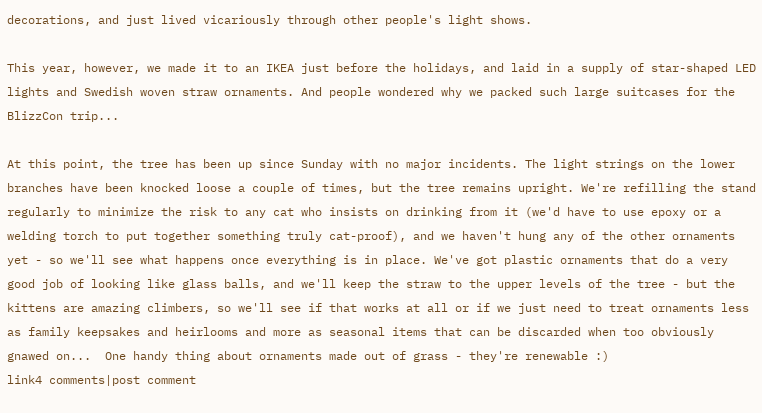decorations, and just lived vicariously through other people's light shows.

This year, however, we made it to an IKEA just before the holidays, and laid in a supply of star-shaped LED lights and Swedish woven straw ornaments. And people wondered why we packed such large suitcases for the BlizzCon trip...

At this point, the tree has been up since Sunday with no major incidents. The light strings on the lower branches have been knocked loose a couple of times, but the tree remains upright. We're refilling the stand regularly to minimize the risk to any cat who insists on drinking from it (we'd have to use epoxy or a welding torch to put together something truly cat-proof), and we haven't hung any of the other ornaments yet - so we'll see what happens once everything is in place. We've got plastic ornaments that do a very good job of looking like glass balls, and we'll keep the straw to the upper levels of the tree - but the kittens are amazing climbers, so we'll see if that works at all or if we just need to treat ornaments less as family keepsakes and heirlooms and more as seasonal items that can be discarded when too obviously gnawed on...  One handy thing about ornaments made out of grass - they're renewable :)
link4 comments|post comment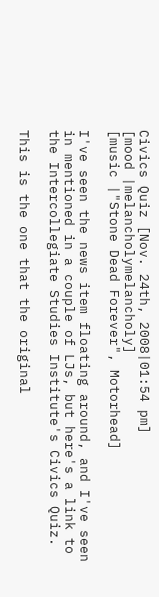Civics Quiz [Nov. 24th, 2008|01:54 pm]
[mood |melancholymelancholy]
[music |"Stone Dead Forever", Motorhead]

I've seen the news item floating around, and I've seen in mentioned in a couple of LJs, but here's a link to the Intercollegiate Studies Institute's Civics Quiz.

This is the one that the original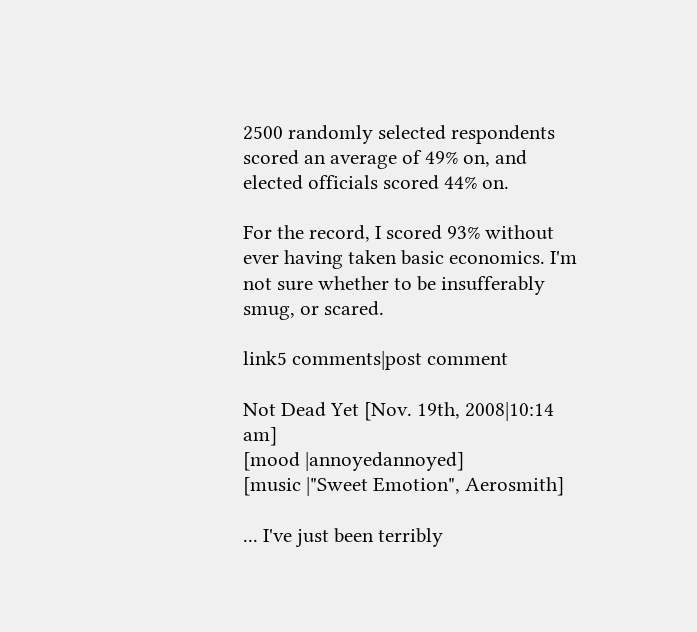2500 randomly selected respondents scored an average of 49% on, and elected officials scored 44% on.

For the record, I scored 93% without ever having taken basic economics. I'm not sure whether to be insufferably smug, or scared.

link5 comments|post comment

Not Dead Yet [Nov. 19th, 2008|10:14 am]
[mood |annoyedannoyed]
[music |"Sweet Emotion", Aerosmith]

... I've just been terribly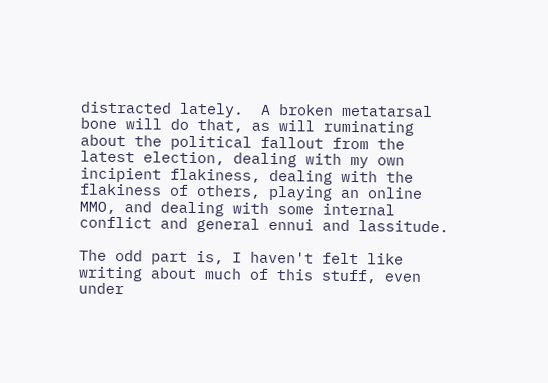distracted lately.  A broken metatarsal bone will do that, as will ruminating about the political fallout from the latest election, dealing with my own incipient flakiness, dealing with the flakiness of others, playing an online MMO, and dealing with some internal conflict and general ennui and lassitude.

The odd part is, I haven't felt like writing about much of this stuff, even under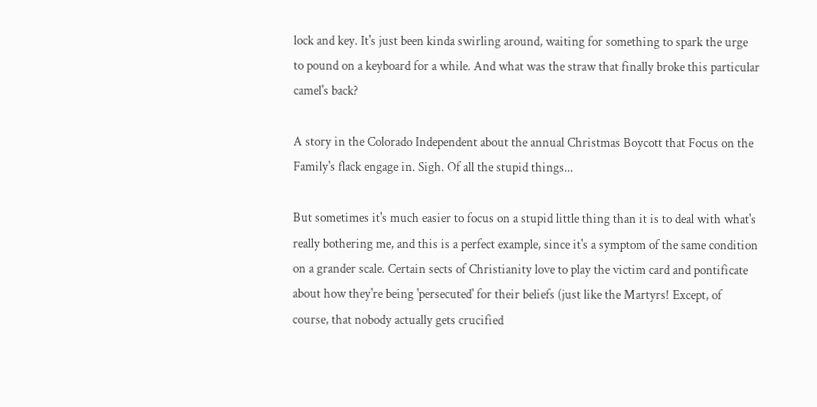lock and key. It's just been kinda swirling around, waiting for something to spark the urge to pound on a keyboard for a while. And what was the straw that finally broke this particular camel's back?

A story in the Colorado Independent about the annual Christmas Boycott that Focus on the Family's flack engage in. Sigh. Of all the stupid things...

But sometimes it's much easier to focus on a stupid little thing than it is to deal with what's really bothering me, and this is a perfect example, since it's a symptom of the same condition on a grander scale. Certain sects of Christianity love to play the victim card and pontificate about how they're being 'persecuted' for their beliefs (just like the Martyrs! Except, of course, that nobody actually gets crucified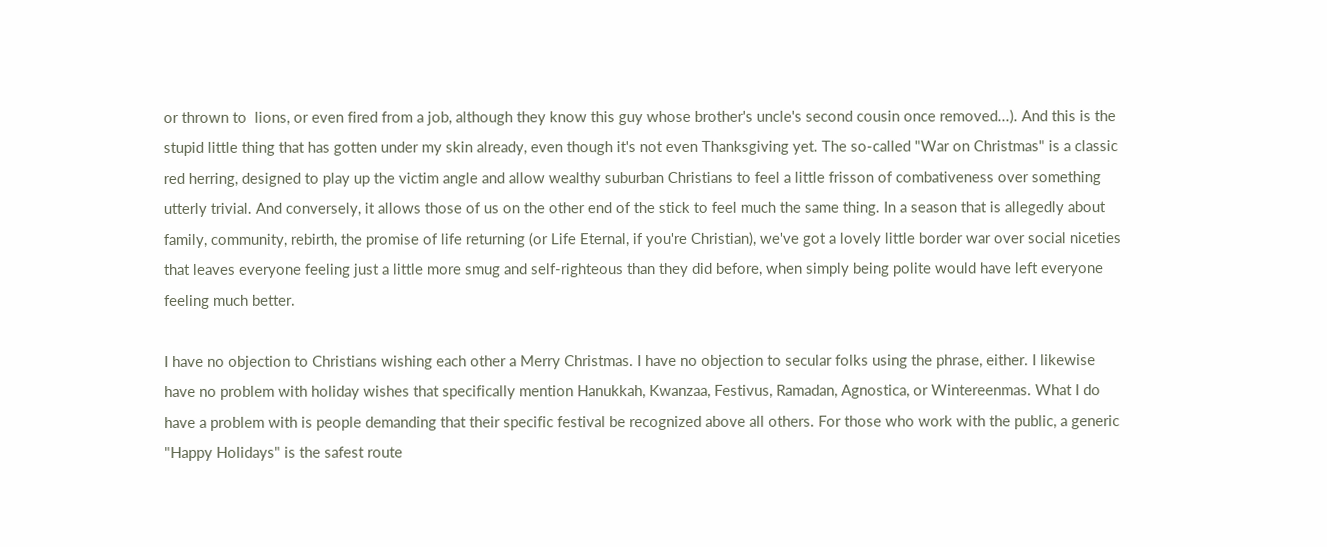or thrown to  lions, or even fired from a job, although they know this guy whose brother's uncle's second cousin once removed...). And this is the stupid little thing that has gotten under my skin already, even though it's not even Thanksgiving yet. The so-called "War on Christmas" is a classic red herring, designed to play up the victim angle and allow wealthy suburban Christians to feel a little frisson of combativeness over something utterly trivial. And conversely, it allows those of us on the other end of the stick to feel much the same thing. In a season that is allegedly about family, community, rebirth, the promise of life returning (or Life Eternal, if you're Christian), we've got a lovely little border war over social niceties that leaves everyone feeling just a little more smug and self-righteous than they did before, when simply being polite would have left everyone feeling much better.

I have no objection to Christians wishing each other a Merry Christmas. I have no objection to secular folks using the phrase, either. I likewise have no problem with holiday wishes that specifically mention Hanukkah, Kwanzaa, Festivus, Ramadan, Agnostica, or Wintereenmas. What I do have a problem with is people demanding that their specific festival be recognized above all others. For those who work with the public, a generic "Happy Holidays" is the safest route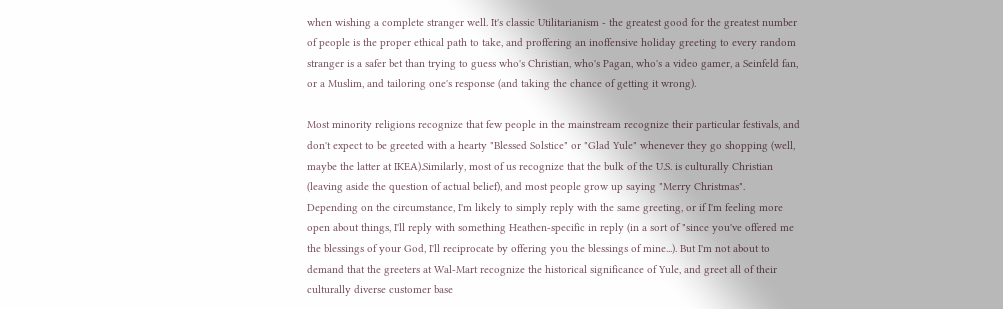when wishing a complete stranger well. It's classic Utilitarianism - the greatest good for the greatest number of people is the proper ethical path to take, and proffering an inoffensive holiday greeting to every random stranger is a safer bet than trying to guess who's Christian, who's Pagan, who's a video gamer, a Seinfeld fan, or a Muslim, and tailoring one's response (and taking the chance of getting it wrong).

Most minority religions recognize that few people in the mainstream recognize their particular festivals, and don't expect to be greeted with a hearty "Blessed Solstice" or "Glad Yule" whenever they go shopping (well, maybe the latter at IKEA).Similarly, most of us recognize that the bulk of the U.S. is culturally Christian (leaving aside the question of actual belief), and most people grow up saying "Merry Christmas".  Depending on the circumstance, I'm likely to simply reply with the same greeting, or if I'm feeling more open about things, I'll reply with something Heathen-specific in reply (in a sort of "since you've offered me the blessings of your God, I'll reciprocate by offering you the blessings of mine...). But I'm not about to demand that the greeters at Wal-Mart recognize the historical significance of Yule, and greet all of their culturally diverse customer base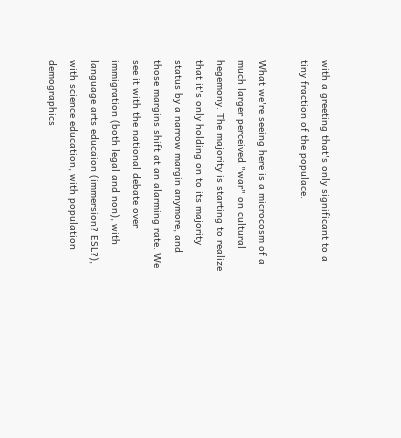with a greeting that's only significant to a tiny fraction of the populace.

What we're seeing here is a microcosm of a much larger perceived "war" on cultural hegemony. The majority is starting to realize that it's only holding on to its majority status by a narrow margin anymore, and those margins shift at an alarming rate. We see it with the national debate over immigration (both legal and non), with language arts educaion (immersion? ESL?), with science education, with population demographics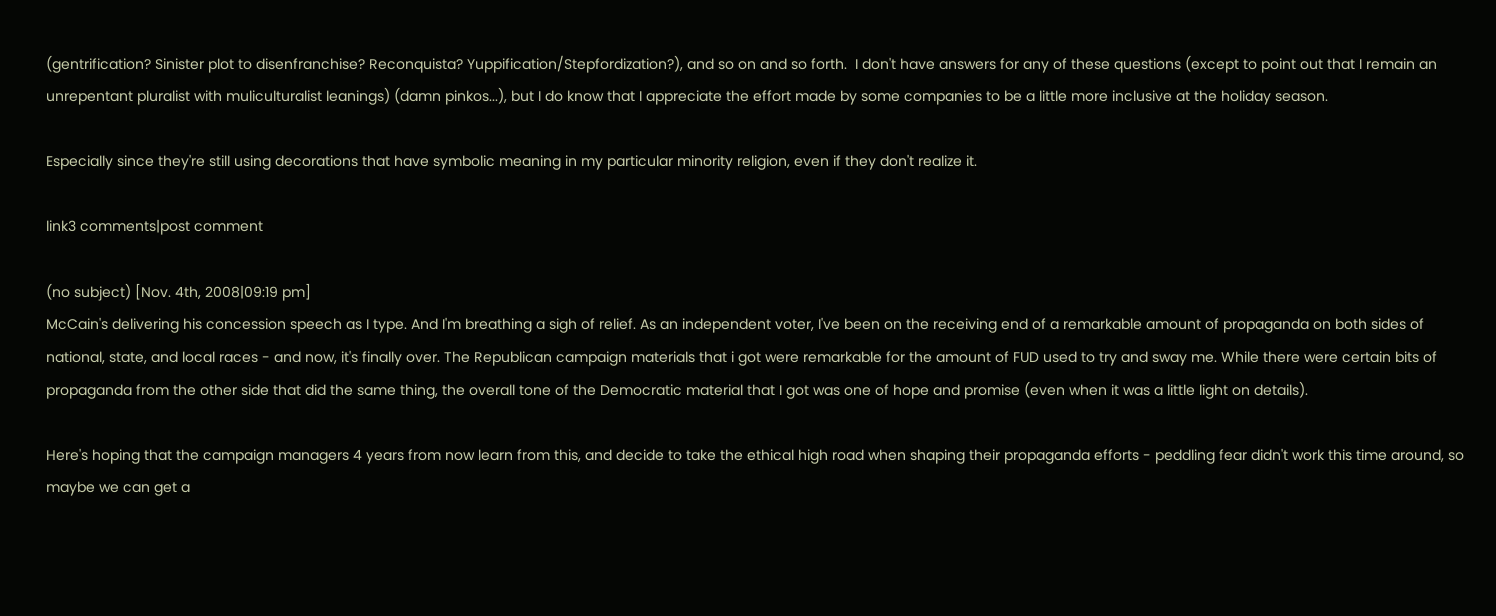(gentrification? Sinister plot to disenfranchise? Reconquista? Yuppification/Stepfordization?), and so on and so forth.  I don't have answers for any of these questions (except to point out that I remain an unrepentant pluralist with muliculturalist leanings) (damn pinkos...), but I do know that I appreciate the effort made by some companies to be a little more inclusive at the holiday season.

Especially since they're still using decorations that have symbolic meaning in my particular minority religion, even if they don't realize it.

link3 comments|post comment

(no subject) [Nov. 4th, 2008|09:19 pm]
McCain's delivering his concession speech as I type. And I'm breathing a sigh of relief. As an independent voter, I've been on the receiving end of a remarkable amount of propaganda on both sides of national, state, and local races - and now, it's finally over. The Republican campaign materials that i got were remarkable for the amount of FUD used to try and sway me. While there were certain bits of propaganda from the other side that did the same thing, the overall tone of the Democratic material that I got was one of hope and promise (even when it was a little light on details).

Here's hoping that the campaign managers 4 years from now learn from this, and decide to take the ethical high road when shaping their propaganda efforts - peddling fear didn't work this time around, so maybe we can get a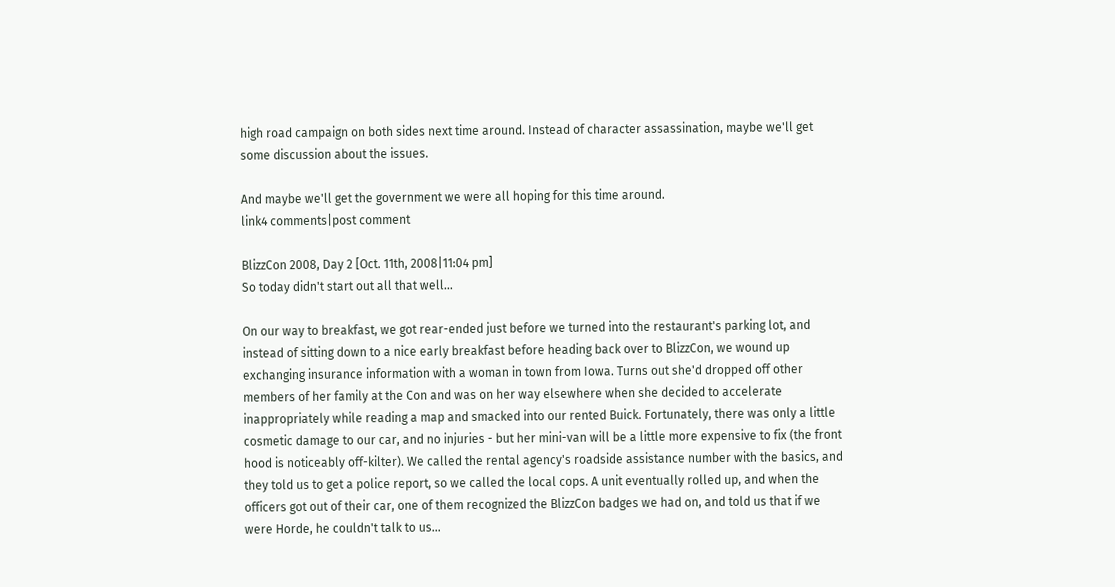high road campaign on both sides next time around. Instead of character assassination, maybe we'll get some discussion about the issues.

And maybe we'll get the government we were all hoping for this time around.
link4 comments|post comment

BlizzCon 2008, Day 2 [Oct. 11th, 2008|11:04 pm]
So today didn't start out all that well...

On our way to breakfast, we got rear-ended just before we turned into the restaurant's parking lot, and instead of sitting down to a nice early breakfast before heading back over to BlizzCon, we wound up exchanging insurance information with a woman in town from Iowa. Turns out she'd dropped off other members of her family at the Con and was on her way elsewhere when she decided to accelerate inappropriately while reading a map and smacked into our rented Buick. Fortunately, there was only a little cosmetic damage to our car, and no injuries - but her mini-van will be a little more expensive to fix (the front hood is noticeably off-kilter). We called the rental agency's roadside assistance number with the basics, and they told us to get a police report, so we called the local cops. A unit eventually rolled up, and when the officers got out of their car, one of them recognized the BlizzCon badges we had on, and told us that if we were Horde, he couldn't talk to us...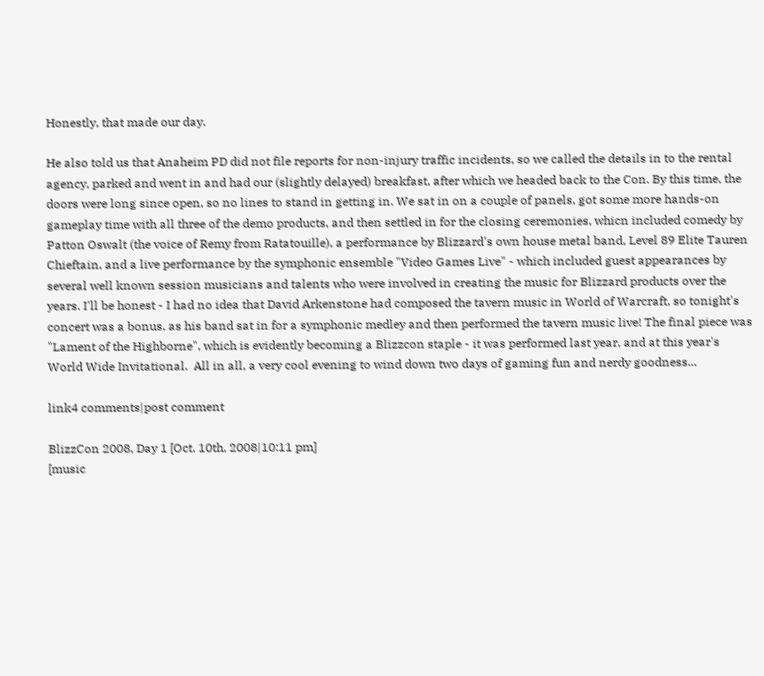Honestly, that made our day.

He also told us that Anaheim PD did not file reports for non-injury traffic incidents, so we called the details in to the rental agency, parked and went in and had our (slightly delayed) breakfast, after which we headed back to the Con. By this time, the doors were long since open, so no lines to stand in getting in. We sat in on a couple of panels, got some more hands-on gameplay time with all three of the demo products, and then settled in for the closing ceremonies, whicn included comedy by Patton Oswalt (the voice of Remy from Ratatouille), a performance by Blizzard's own house metal band, Level 89 Elite Tauren Chieftain, and a live performance by the symphonic ensemble "Video Games Live" - which included guest appearances by several well known session musicians and talents who were involved in creating the music for Blizzard products over the years. I'll be honest - I had no idea that David Arkenstone had composed the tavern music in World of Warcraft, so tonight's concert was a bonus, as his band sat in for a symphonic medley and then performed the tavern music live! The final piece was "Lament of the Highborne", which is evidently becoming a Blizzcon staple - it was performed last year, and at this year's World Wide Invitational.  All in all, a very cool evening to wind down two days of gaming fun and nerdy goodness...

link4 comments|post comment

BlizzCon 2008, Day 1 [Oct. 10th, 2008|10:11 pm]
[music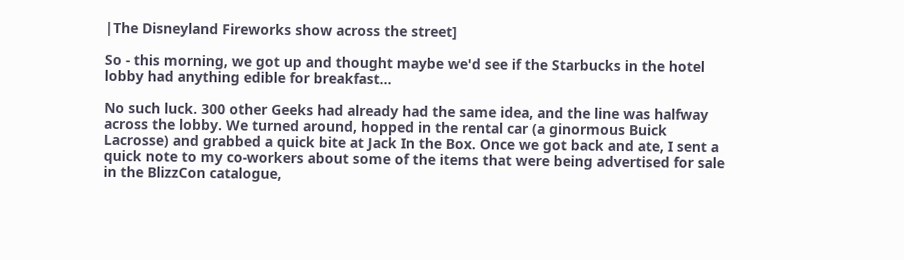|The Disneyland Fireworks show across the street]

So - this morning, we got up and thought maybe we'd see if the Starbucks in the hotel lobby had anything edible for breakfast...

No such luck. 300 other Geeks had already had the same idea, and the line was halfway across the lobby. We turned around, hopped in the rental car (a ginormous Buick Lacrosse) and grabbed a quick bite at Jack In the Box. Once we got back and ate, I sent a quick note to my co-workers about some of the items that were being advertised for sale in the BlizzCon catalogue,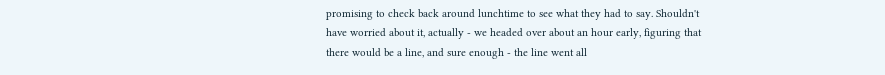promising to check back around lunchtime to see what they had to say. Shouldn't have worried about it, actually - we headed over about an hour early, figuring that there would be a line, and sure enough - the line went all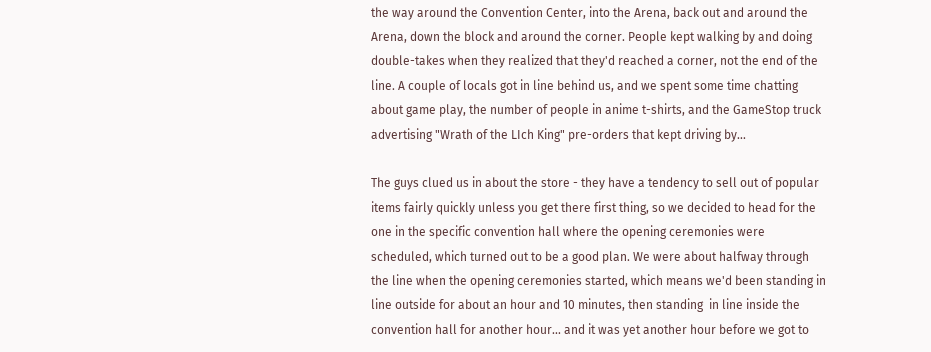the way around the Convention Center, into the Arena, back out and around the Arena, down the block and around the corner. People kept walking by and doing double-takes when they realized that they'd reached a corner, not the end of the line. A couple of locals got in line behind us, and we spent some time chatting about game play, the number of people in anime t-shirts, and the GameStop truck advertising "Wrath of the LIch King" pre-orders that kept driving by...

The guys clued us in about the store - they have a tendency to sell out of popular items fairly quickly unless you get there first thing, so we decided to head for the one in the specific convention hall where the opening ceremonies were scheduled, which turned out to be a good plan. We were about halfway through the line when the opening ceremonies started, which means we'd been standing in line outside for about an hour and 10 minutes, then standing  in line inside the convention hall for another hour... and it was yet another hour before we got to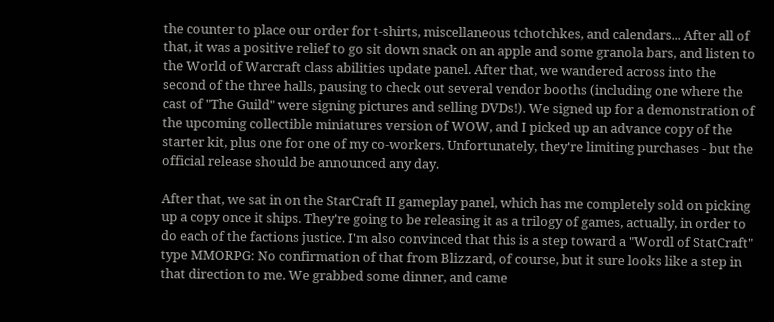the counter to place our order for t-shirts, miscellaneous tchotchkes, and calendars... After all of that, it was a positive relief to go sit down snack on an apple and some granola bars, and listen to the World of Warcraft class abilities update panel. After that, we wandered across into the second of the three halls, pausing to check out several vendor booths (including one where the cast of "The Guild" were signing pictures and selling DVDs!). We signed up for a demonstration of the upcoming collectible miniatures version of WOW, and I picked up an advance copy of the starter kit, plus one for one of my co-workers. Unfortunately, they're limiting purchases - but the official release should be announced any day.

After that, we sat in on the StarCraft II gameplay panel, which has me completely sold on picking up a copy once it ships. They're going to be releasing it as a trilogy of games, actually, in order to do each of the factions justice. I'm also convinced that this is a step toward a "Wordl of StatCraft" type MMORPG: No confirmation of that from Blizzard, of course, but it sure looks like a step in that direction to me. We grabbed some dinner, and came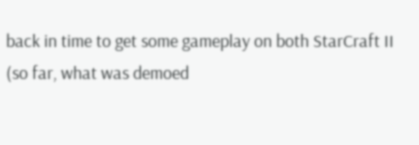back in time to get some gameplay on both StarCraft II (so far, what was demoed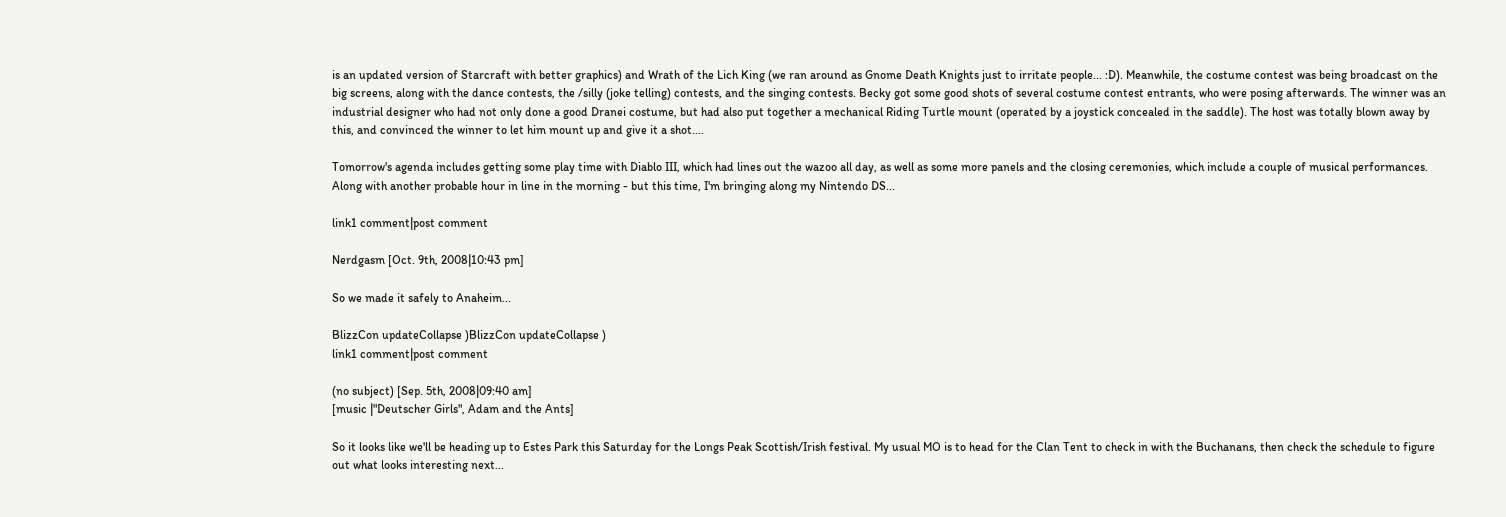is an updated version of Starcraft with better graphics) and Wrath of the Lich King (we ran around as Gnome Death Knights just to irritate people... :D). Meanwhile, the costume contest was being broadcast on the big screens, along with the dance contests, the /silly (joke telling) contests, and the singing contests. Becky got some good shots of several costume contest entrants, who were posing afterwards. The winner was an industrial designer who had not only done a good Dranei costume, but had also put together a mechanical Riding Turtle mount (operated by a joystick concealed in the saddle). The host was totally blown away by this, and convinced the winner to let him mount up and give it a shot....

Tomorrow's agenda includes getting some play time with Diablo III, which had lines out the wazoo all day, as well as some more panels and the closing ceremonies, which include a couple of musical performances. Along with another probable hour in line in the morning - but this time, I'm bringing along my Nintendo DS...

link1 comment|post comment

Nerdgasm [Oct. 9th, 2008|10:43 pm]

So we made it safely to Anaheim...

BlizzCon updateCollapse )BlizzCon updateCollapse )
link1 comment|post comment

(no subject) [Sep. 5th, 2008|09:40 am]
[music |"Deutscher Girls", Adam and the Ants]

So it looks like we'll be heading up to Estes Park this Saturday for the Longs Peak Scottish/Irish festival. My usual MO is to head for the Clan Tent to check in with the Buchanans, then check the schedule to figure out what looks interesting next...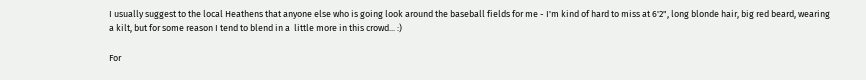I usually suggest to the local Heathens that anyone else who is going look around the baseball fields for me - I'm kind of hard to miss at 6'2", long blonde hair, big red beard, wearing a kilt, but for some reason I tend to blend in a  little more in this crowd... :)

For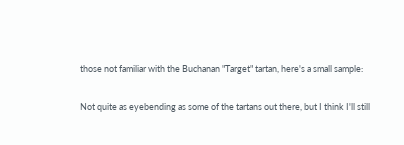those not familiar with the Buchanan "Target" tartan, here's a small sample:

Not quite as eyebending as some of the tartans out there, but I think I'll still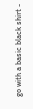go with a basic black shirt -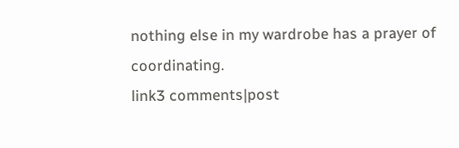nothing else in my wardrobe has a prayer of coordinating.
link3 comments|post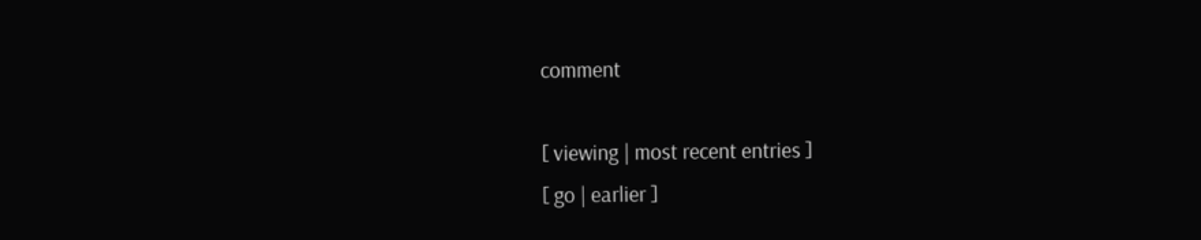comment

[ viewing | most recent entries ]
[ go | earlier ]